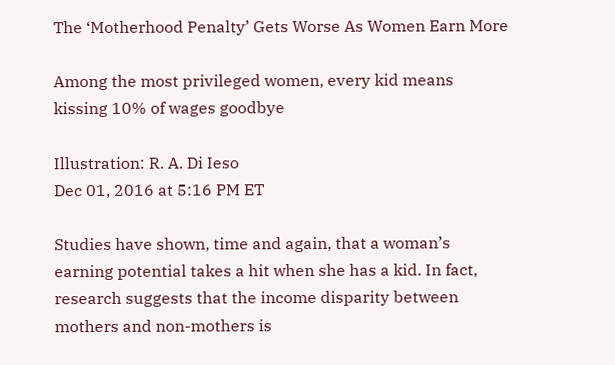The ‘Motherhood Penalty’ Gets Worse As Women Earn More

Among the most privileged women, every kid means kissing 10% of wages goodbye

Illustration: R. A. Di Ieso
Dec 01, 2016 at 5:16 PM ET

Studies have shown, time and again, that a woman’s earning potential takes a hit when she has a kid. In fact, research suggests that the income disparity between mothers and non-mothers is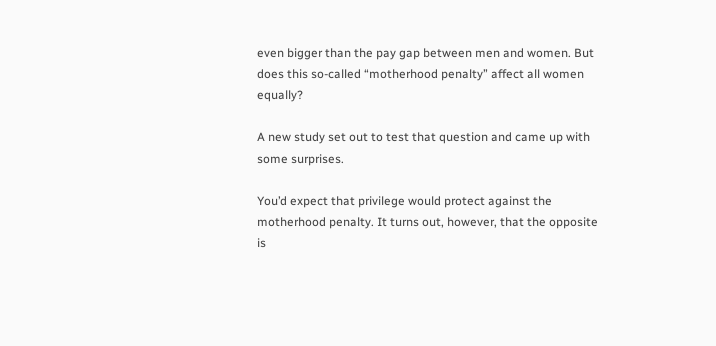even bigger than the pay gap between men and women. But does this so-called “motherhood penalty” affect all women equally?

A new study set out to test that question and came up with some surprises.

You’d expect that privilege would protect against the motherhood penalty. It turns out, however, that the opposite is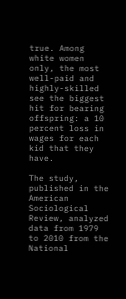true. Among white women only, the most well-paid and highly-skilled see the biggest hit for bearing offspring: a 10 percent loss in wages for each kid that they have.

The study, published in the American Sociological Review, analyzed data from 1979 to 2010 from the National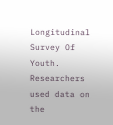Longitudinal Survey Of Youth. Researchers used data on the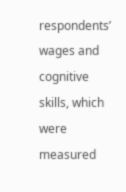respondents’ wages and cognitive skills, which were measured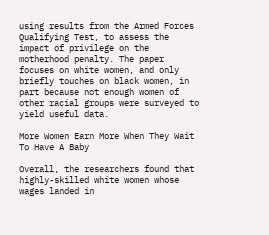using results from the Armed Forces Qualifying Test, to assess the impact of privilege on the motherhood penalty. The paper focuses on white women, and only briefly touches on black women, in part because not enough women of other racial groups were surveyed to yield useful data.

More Women Earn More When They Wait To Have A Baby

Overall, the researchers found that highly-skilled white women whose wages landed in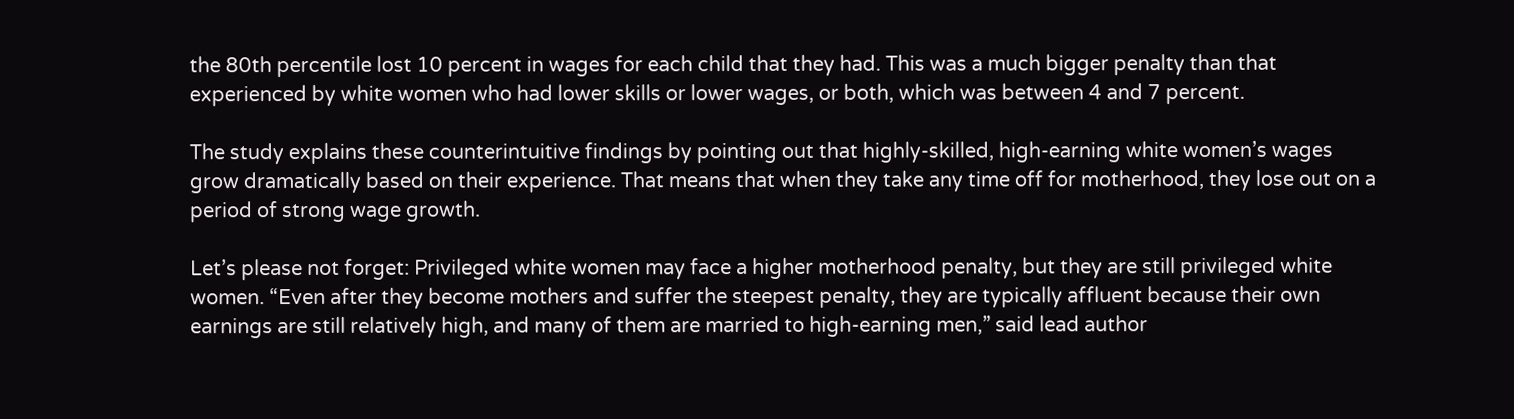the 80th percentile lost 10 percent in wages for each child that they had. This was a much bigger penalty than that experienced by white women who had lower skills or lower wages, or both, which was between 4 and 7 percent.

The study explains these counterintuitive findings by pointing out that highly-skilled, high-earning white women’s wages grow dramatically based on their experience. That means that when they take any time off for motherhood, they lose out on a period of strong wage growth.

Let’s please not forget: Privileged white women may face a higher motherhood penalty, but they are still privileged white women. “Even after they become mothers and suffer the steepest penalty, they are typically affluent because their own earnings are still relatively high, and many of them are married to high-earning men,” said lead author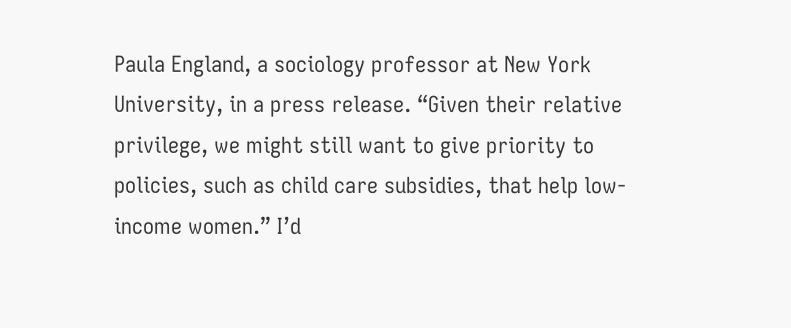Paula England, a sociology professor at New York University, in a press release. “Given their relative privilege, we might still want to give priority to policies, such as child care subsidies, that help low-income women.” I’d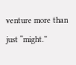venture more than just “might.”